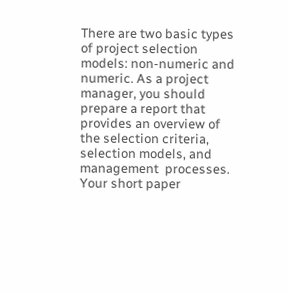There are two basic types of project selection models: non-numeric and numeric. As a project manager, you should prepare a report that provides an overview of the selection criteria, selection models, and management  processes. Your short paper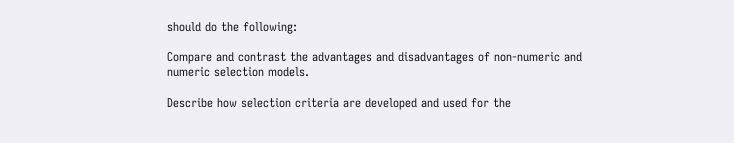should do the following:

Compare and contrast the advantages and disadvantages of non-numeric and numeric selection models.

Describe how selection criteria are developed and used for the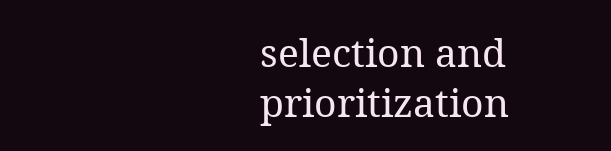selection and prioritization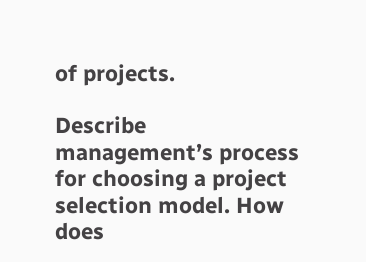of projects.

Describe management’s process for choosing a project selection model. How does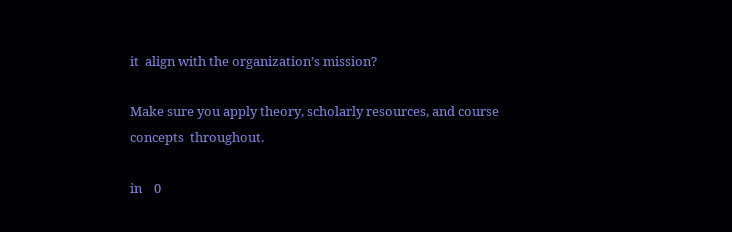it  align with the organization’s mission?

Make sure you apply theory, scholarly resources, and course concepts  throughout.

in    0